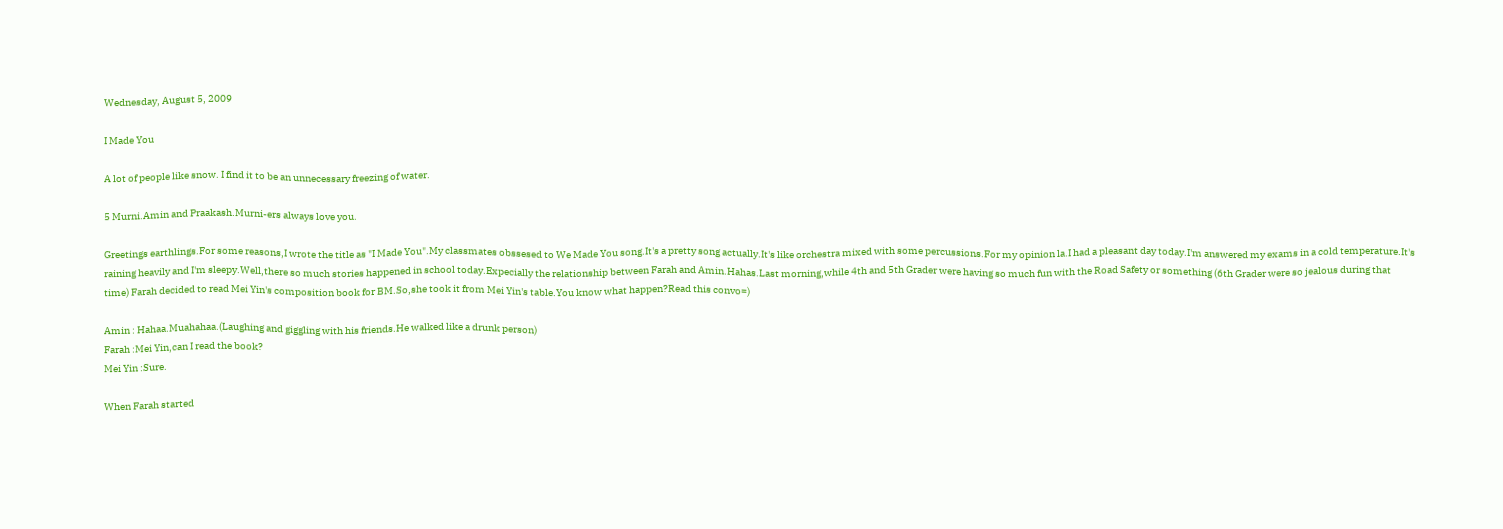Wednesday, August 5, 2009

I Made You

A lot of people like snow. I find it to be an unnecessary freezing of water.

5 Murni.Amin and Praakash.Murni-ers always love you.

Greetings earthlings.For some reasons,I wrote the title as "I Made You".My classmates obssesed to We Made You song.It's a pretty song actually.It's like orchestra mixed with some percussions.For my opinion la.I had a pleasant day today.I'm answered my exams in a cold temperature.It's raining heavily and I'm sleepy.Well,there so much stories happened in school today.Expecially the relationship between Farah and Amin.Hahas.Last morning,while 4th and 5th Grader were having so much fun with the Road Safety or something (6th Grader were so jealous during that time) Farah decided to read Mei Yin's composition book for BM.So,she took it from Mei Yin's table.You know what happen?Read this convo=)

Amin : Hahaa.Muahahaa.(Laughing and giggling with his friends.He walked like a drunk person)
Farah :Mei Yin,can I read the book?
Mei Yin :Sure.

When Farah started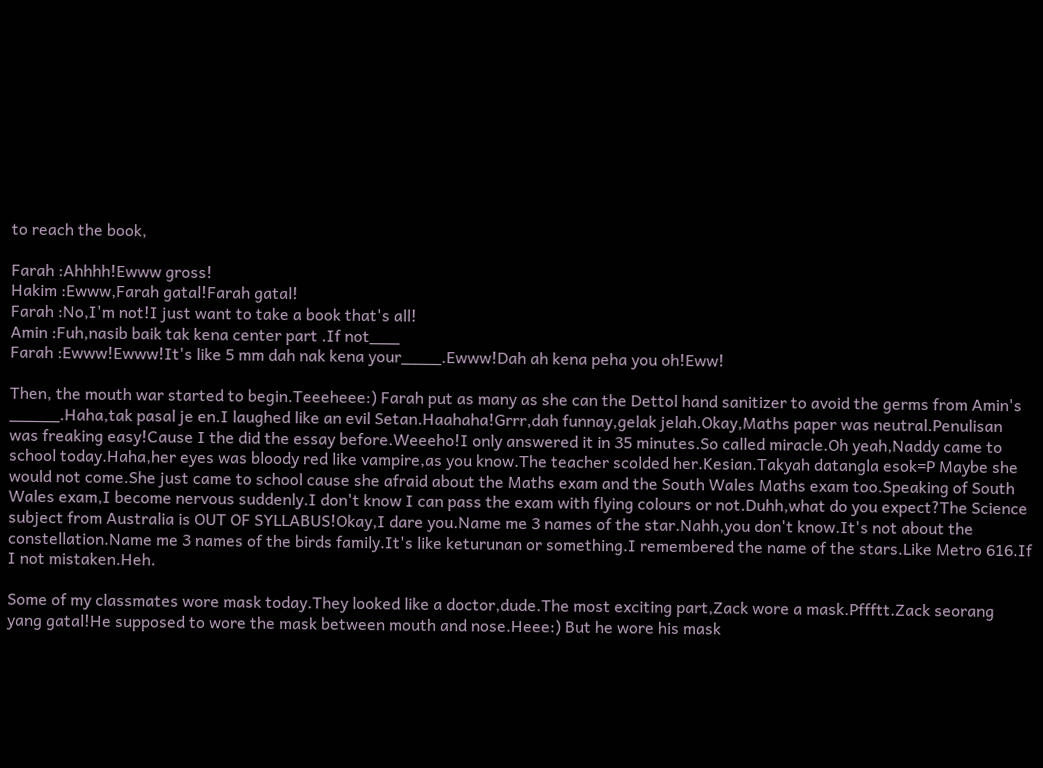to reach the book,

Farah :Ahhhh!Ewww gross!
Hakim :Ewww,Farah gatal!Farah gatal!
Farah :No,I'm not!I just want to take a book that's all!
Amin :Fuh,nasib baik tak kena center part .If not___
Farah :Ewww!Ewww!It's like 5 mm dah nak kena your____.Ewww!Dah ah kena peha you oh!Eww!

Then, the mouth war started to begin.Teeeheee:) Farah put as many as she can the Dettol hand sanitizer to avoid the germs from Amin's _____.Haha,tak pasal je en.I laughed like an evil Setan.Haahaha!Grrr,dah funnay,gelak jelah.Okay,Maths paper was neutral.Penulisan was freaking easy!Cause I the did the essay before.Weeeho!I only answered it in 35 minutes.So called miracle.Oh yeah,Naddy came to school today.Haha,her eyes was bloody red like vampire,as you know.The teacher scolded her.Kesian.Takyah datangla esok=P Maybe she would not come.She just came to school cause she afraid about the Maths exam and the South Wales Maths exam too.Speaking of South Wales exam,I become nervous suddenly.I don't know I can pass the exam with flying colours or not.Duhh,what do you expect?The Science subject from Australia is OUT OF SYLLABUS!Okay,I dare you.Name me 3 names of the star.Nahh,you don't know.It's not about the constellation.Name me 3 names of the birds family.It's like keturunan or something.I remembered the name of the stars.Like Metro 616.If I not mistaken.Heh.

Some of my classmates wore mask today.They looked like a doctor,dude.The most exciting part,Zack wore a mask.Pffftt.Zack seorang yang gatal!He supposed to wore the mask between mouth and nose.Heee:) But he wore his mask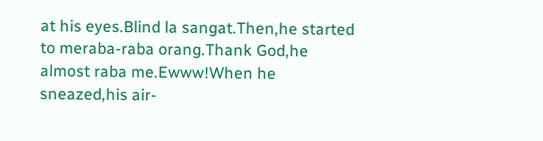at his eyes.Blind la sangat.Then,he started to meraba-raba orang.Thank God,he almost raba me.Ewww!When he sneazed,his air-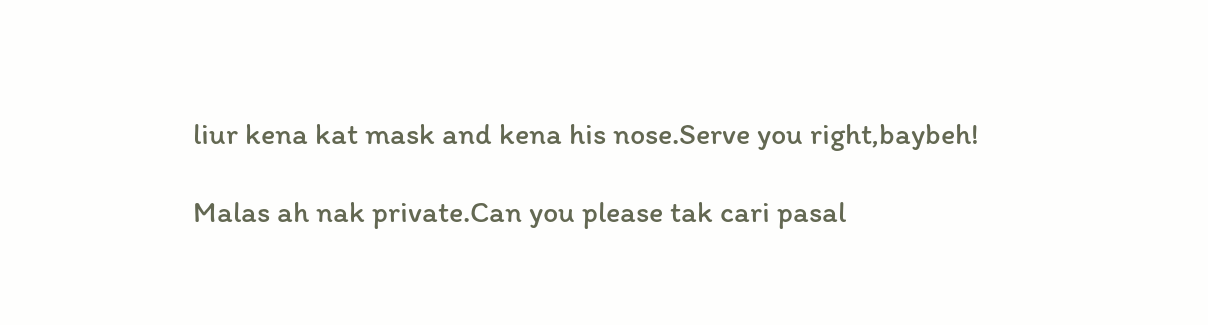liur kena kat mask and kena his nose.Serve you right,baybeh!

Malas ah nak private.Can you please tak cari pasal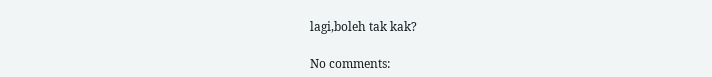lagi,boleh tak kak?

No comments: